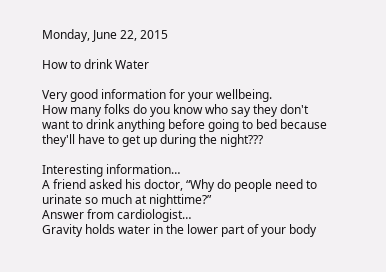Monday, June 22, 2015

How to drink Water

Very good information for your wellbeing.
How many folks do you know who say they don't want to drink anything before going to bed because they'll have to get up during the night???

Interesting information…
A friend asked his doctor, “Why do people need to urinate so much at nighttime?”
Answer from cardiologist…
Gravity holds water in the lower part of your body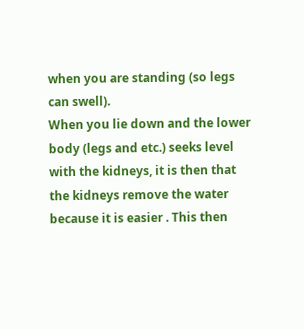when you are standing (so legs can swell).
When you lie down and the lower body (legs and etc.) seeks level with the kidneys, it is then that the kidneys remove the water because it is easier . This then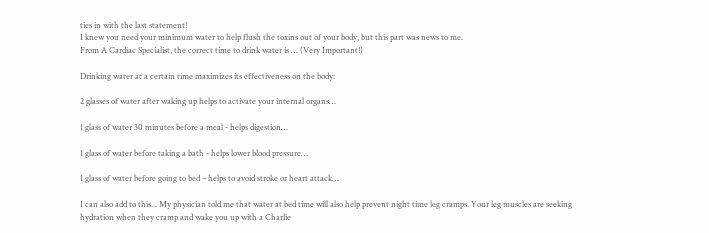ties in with the last statement!
I knew you need your minimum water to help flush the toxins out of your body, but this part was news to me.
From A Cardiac Specialist, the correct time to drink water is … (Very Important!)

Drinking water at a certain time maximizes its effectiveness on the body:

2 glasses of water after waking up helps to activate your internal organs…

1 glass of water 30 minutes before a meal - helps digestion…

1 glass of water before taking a bath - helps lower blood pressure…

1 glass of water before going to bed – helps to avoid stroke or heart attack…

I can also add to this... My physician told me that water at bed time will also help prevent night time leg cramps. Your leg muscles are seeking hydration when they cramp and wake you up with a Charlie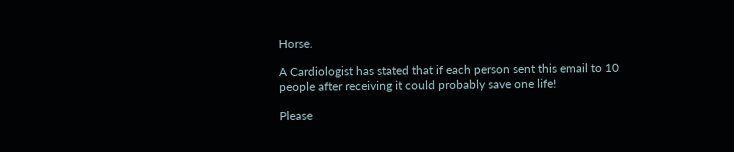Horse.

A Cardiologist has stated that if each person sent this email to 10 people after receiving it could probably save one life!

Please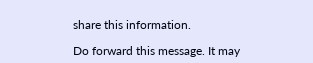share this information.

Do forward this message. It may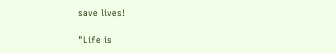save lives!

"Life is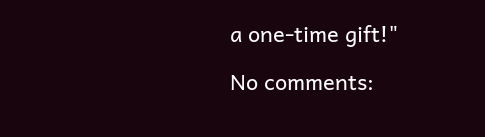a one-time gift!"

No comments: